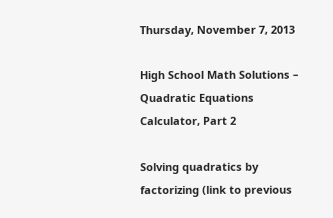Thursday, November 7, 2013

High School Math Solutions – Quadratic Equations Calculator, Part 2

Solving quadratics by factorizing (link to previous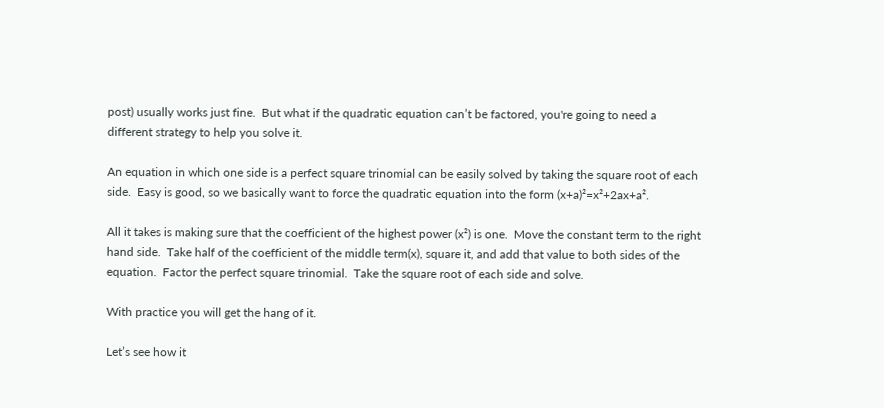post) usually works just fine.  But what if the quadratic equation can’t be factored, you're going to need a different strategy to help you solve it.

An equation in which one side is a perfect square trinomial can be easily solved by taking the square root of each side.  Easy is good, so we basically want to force the quadratic equation into the form (x+a)²=x²+2ax+a².

All it takes is making sure that the coefficient of the highest power (x²) is one.  Move the constant term to the right hand side.  Take half of the coefficient of the middle term(x), square it, and add that value to both sides of the equation.  Factor the perfect square trinomial.  Take the square root of each side and solve.

With practice you will get the hang of it.

Let’s see how it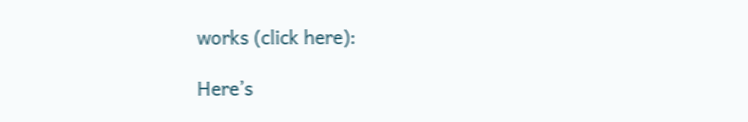works (click here):

Here’s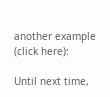another example (click here):

Until next time,